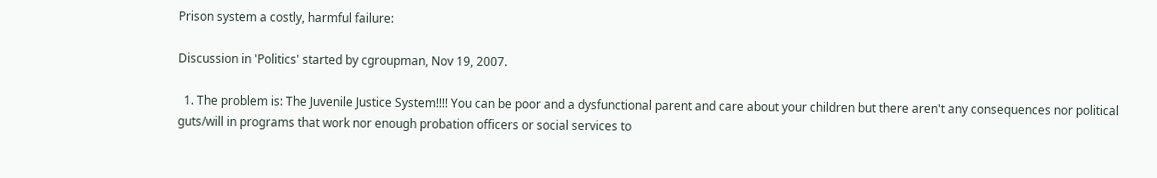Prison system a costly, harmful failure:

Discussion in 'Politics' started by cgroupman, Nov 19, 2007.

  1. The problem is: The Juvenile Justice System!!!! You can be poor and a dysfunctional parent and care about your children but there aren't any consequences nor political guts/will in programs that work nor enough probation officers or social services to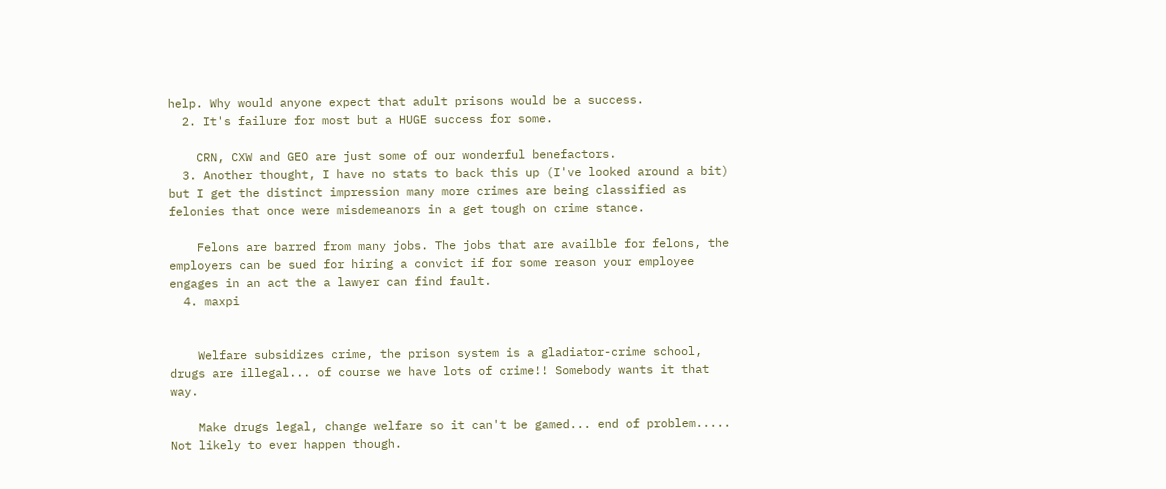help. Why would anyone expect that adult prisons would be a success.
  2. It's failure for most but a HUGE success for some.

    CRN, CXW and GEO are just some of our wonderful benefactors.
  3. Another thought, I have no stats to back this up (I've looked around a bit) but I get the distinct impression many more crimes are being classified as felonies that once were misdemeanors in a get tough on crime stance.

    Felons are barred from many jobs. The jobs that are availble for felons, the employers can be sued for hiring a convict if for some reason your employee engages in an act the a lawyer can find fault.
  4. maxpi


    Welfare subsidizes crime, the prison system is a gladiator-crime school, drugs are illegal... of course we have lots of crime!! Somebody wants it that way.

    Make drugs legal, change welfare so it can't be gamed... end of problem..... Not likely to ever happen though.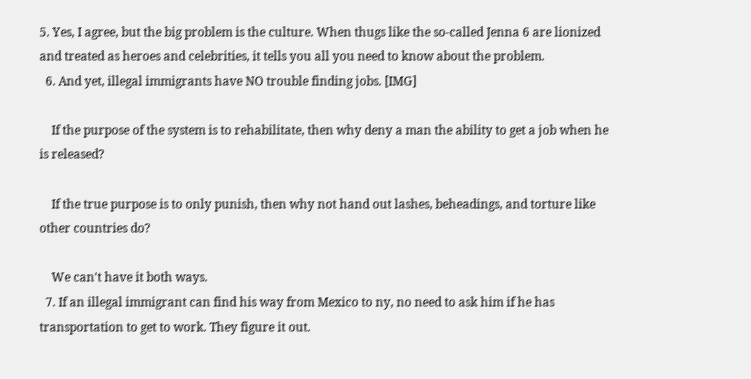5. Yes, I agree, but the big problem is the culture. When thugs like the so-called Jenna 6 are lionized and treated as heroes and celebrities, it tells you all you need to know about the problem.
  6. And yet, illegal immigrants have NO trouble finding jobs. [IMG]

    If the purpose of the system is to rehabilitate, then why deny a man the ability to get a job when he is released?

    If the true purpose is to only punish, then why not hand out lashes, beheadings, and torture like other countries do?

    We can't have it both ways.
  7. If an illegal immigrant can find his way from Mexico to ny, no need to ask him if he has transportation to get to work. They figure it out.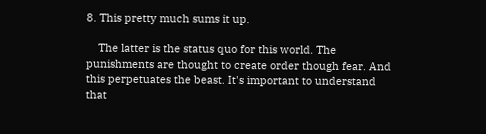8. This pretty much sums it up.

    The latter is the status quo for this world. The punishments are thought to create order though fear. And this perpetuates the beast. It's important to understand that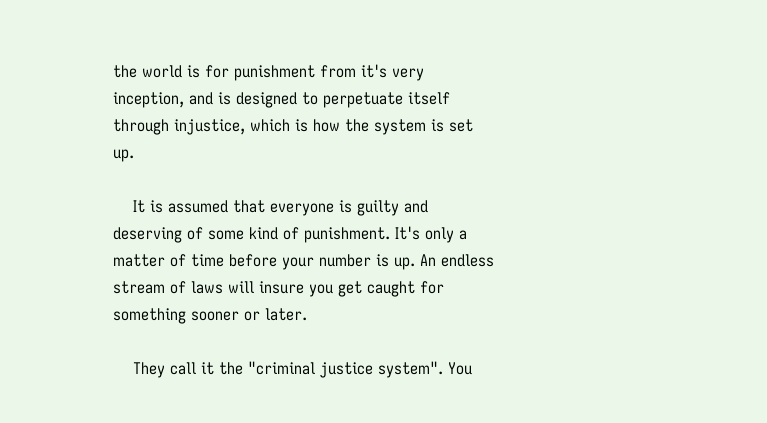the world is for punishment from it's very inception, and is designed to perpetuate itself through injustice, which is how the system is set up.

    It is assumed that everyone is guilty and deserving of some kind of punishment. It's only a matter of time before your number is up. An endless stream of laws will insure you get caught for something sooner or later.

    They call it the "criminal justice system". You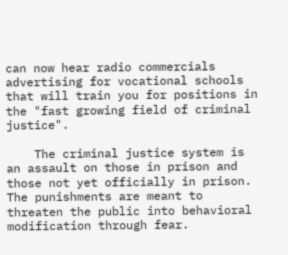can now hear radio commercials advertising for vocational schools that will train you for positions in the "fast growing field of criminal justice".

    The criminal justice system is an assault on those in prison and those not yet officially in prison. The punishments are meant to threaten the public into behavioral modification through fear.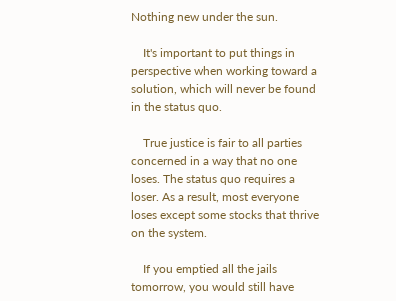Nothing new under the sun.

    It's important to put things in perspective when working toward a solution, which will never be found in the status quo.

    True justice is fair to all parties concerned in a way that no one loses. The status quo requires a loser. As a result, most everyone loses except some stocks that thrive on the system.

    If you emptied all the jails tomorrow, you would still have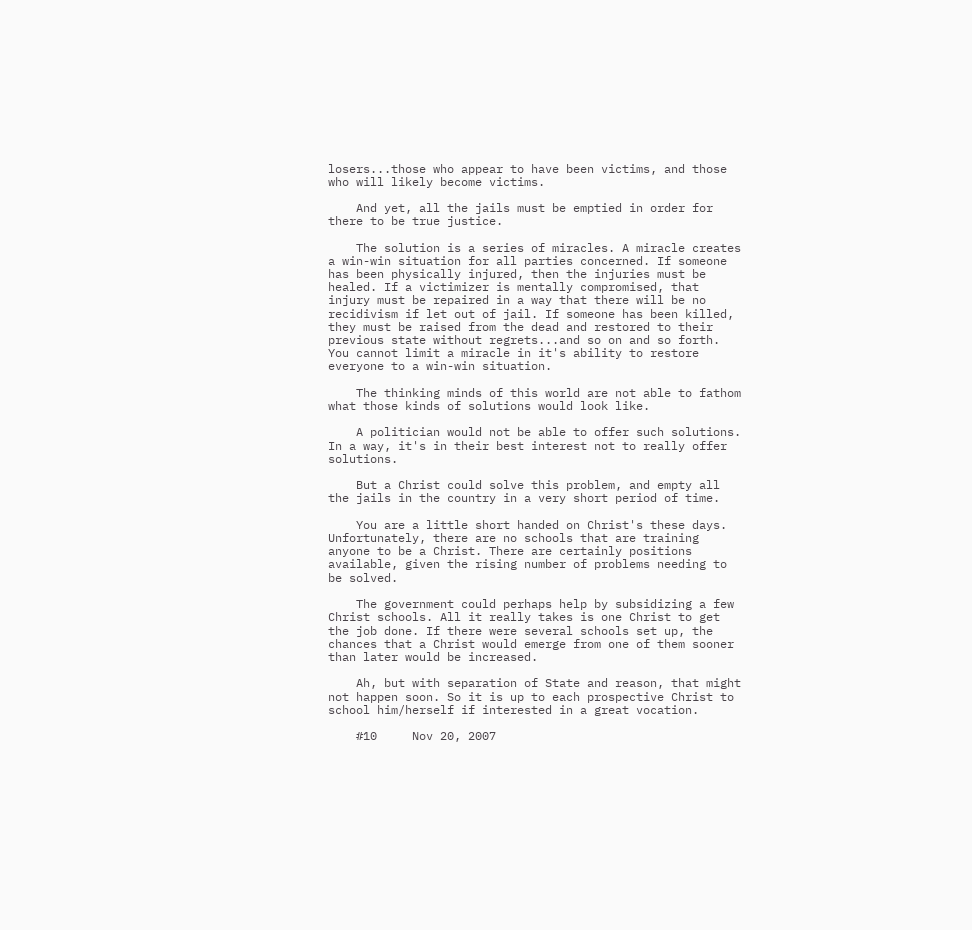losers...those who appear to have been victims, and those who will likely become victims.

    And yet, all the jails must be emptied in order for there to be true justice.

    The solution is a series of miracles. A miracle creates a win-win situation for all parties concerned. If someone has been physically injured, then the injuries must be healed. If a victimizer is mentally compromised, that injury must be repaired in a way that there will be no recidivism if let out of jail. If someone has been killed, they must be raised from the dead and restored to their previous state without regrets...and so on and so forth. You cannot limit a miracle in it's ability to restore everyone to a win-win situation.

    The thinking minds of this world are not able to fathom what those kinds of solutions would look like.

    A politician would not be able to offer such solutions. In a way, it's in their best interest not to really offer solutions.

    But a Christ could solve this problem, and empty all the jails in the country in a very short period of time.

    You are a little short handed on Christ's these days. Unfortunately, there are no schools that are training anyone to be a Christ. There are certainly positions available, given the rising number of problems needing to be solved.

    The government could perhaps help by subsidizing a few Christ schools. All it really takes is one Christ to get the job done. If there were several schools set up, the chances that a Christ would emerge from one of them sooner than later would be increased.

    Ah, but with separation of State and reason, that might not happen soon. So it is up to each prospective Christ to school him/herself if interested in a great vocation.

    #10     Nov 20, 2007